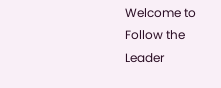Welcome to Follow the Leader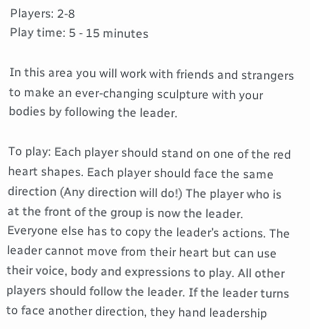Players: 2-8
Play time: 5 - 15 minutes

In this area you will work with friends and strangers to make an ever-changing sculpture with your bodies by following the leader.

To play: Each player should stand on one of the red heart shapes. Each player should face the same direction (Any direction will do!) The player who is at the front of the group is now the leader. Everyone else has to copy the leader’s actions. The leader cannot move from their heart but can use their voice, body and expressions to play. All other players should follow the leader. If the leader turns to face another direction, they hand leadership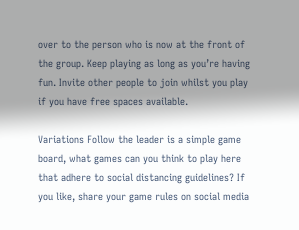over to the person who is now at the front of the group. Keep playing as long as you’re having fun. Invite other people to join whilst you play if you have free spaces available.

Variations Follow the leader is a simple game board, what games can you think to play here that adhere to social distancing guidelines? If you like, share your game rules on social media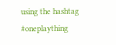using the hashtag #oneplaything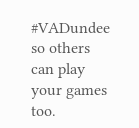#VADundee so others can play your games too.